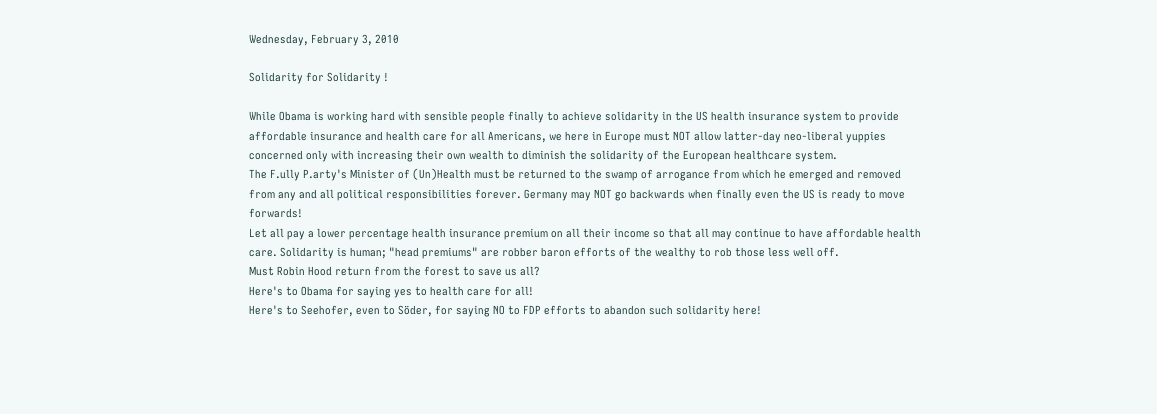Wednesday, February 3, 2010

Solidarity for Solidarity !

While Obama is working hard with sensible people finally to achieve solidarity in the US health insurance system to provide affordable insurance and health care for all Americans, we here in Europe must NOT allow latter-day neo-liberal yuppies concerned only with increasing their own wealth to diminish the solidarity of the European healthcare system.
The F.ully P.arty's Minister of (Un)Health must be returned to the swamp of arrogance from which he emerged and removed from any and all political responsibilities forever. Germany may NOT go backwards when finally even the US is ready to move forwards!
Let all pay a lower percentage health insurance premium on all their income so that all may continue to have affordable health care. Solidarity is human; "head premiums" are robber baron efforts of the wealthy to rob those less well off.
Must Robin Hood return from the forest to save us all?
Here's to Obama for saying yes to health care for all!
Here's to Seehofer, even to Söder, for saying NO to FDP efforts to abandon such solidarity here!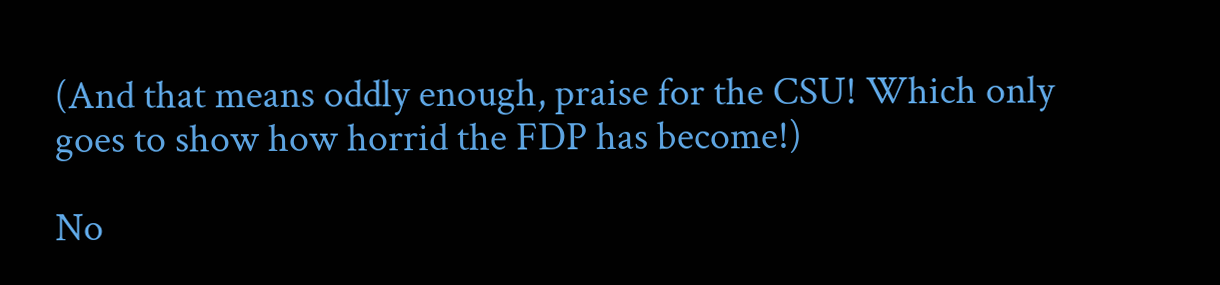(And that means oddly enough, praise for the CSU! Which only goes to show how horrid the FDP has become!)

No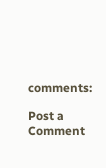comments:

Post a Comment